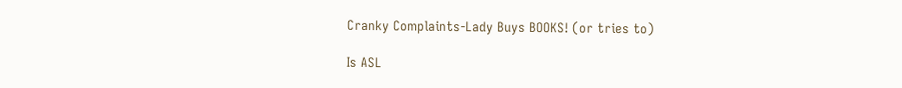Cranky Complaints-Lady Buys BOOKS! (or tries to)

Is ASL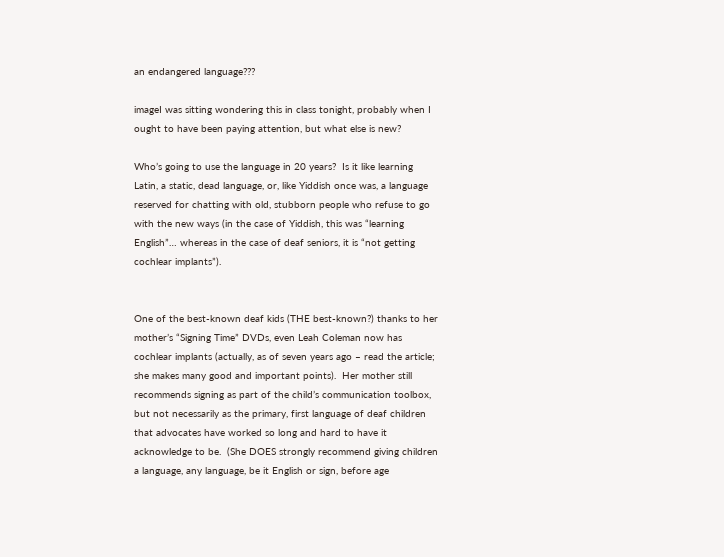an endangered language???

imageI was sitting wondering this in class tonight, probably when I ought to have been paying attention, but what else is new?

Who’s going to use the language in 20 years?  Is it like learning Latin, a static, dead language, or, like Yiddish once was, a language reserved for chatting with old, stubborn people who refuse to go with the new ways (in the case of Yiddish, this was “learning English”… whereas in the case of deaf seniors, it is “not getting cochlear implants”).


One of the best-known deaf kids (THE best-known?) thanks to her mother’s “Signing Time” DVDs, even Leah Coleman now has cochlear implants (actually, as of seven years ago – read the article; she makes many good and important points).  Her mother still recommends signing as part of the child’s communication toolbox, but not necessarily as the primary, first language of deaf children that advocates have worked so long and hard to have it acknowledge to be.  (She DOES strongly recommend giving children a language, any language, be it English or sign, before age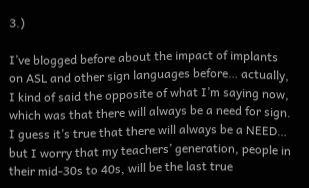3.)

I’ve blogged before about the impact of implants on ASL and other sign languages before… actually, I kind of said the opposite of what I’m saying now, which was that there will always be a need for sign.  I guess it’s true that there will always be a NEED… but I worry that my teachers’ generation, people in their mid-30s to 40s, will be the last true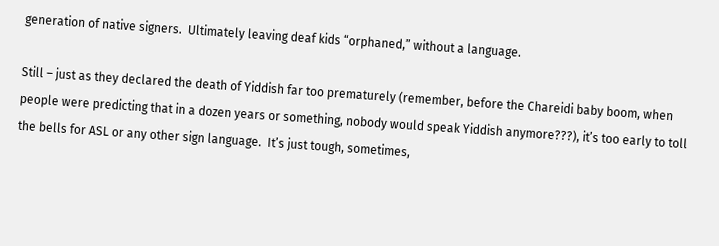generation of native signers.  Ultimately leaving deaf kids “orphaned,” without a language.

Still – just as they declared the death of Yiddish far too prematurely (remember, before the Chareidi baby boom, when people were predicting that in a dozen years or something, nobody would speak Yiddish anymore???), it’s too early to toll the bells for ASL or any other sign language.  It’s just tough, sometimes,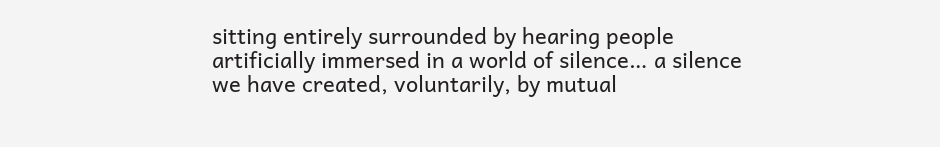sitting entirely surrounded by hearing people artificially immersed in a world of silence… a silence we have created, voluntarily, by mutual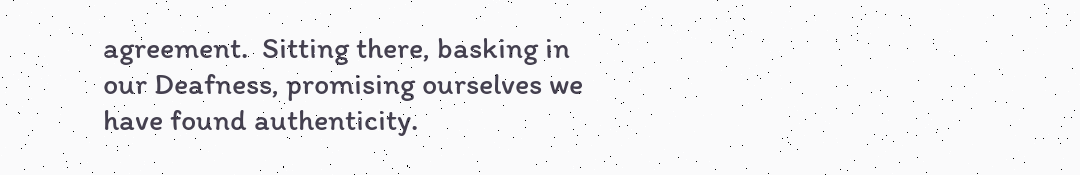agreement.  Sitting there, basking in our Deafness, promising ourselves we have found authenticity.